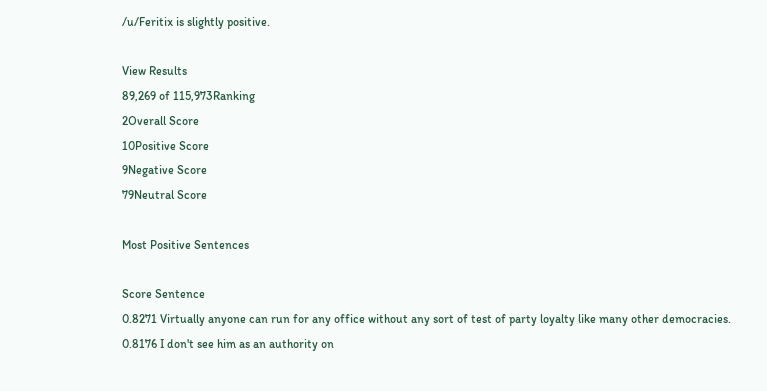/u/Feritix is slightly positive.

View Results
89,269 of 115,973Ranking
2Overall Score
10Positive Score
9Negative Score
79Neutral Score

Most Positive Sentences

Score Sentence
0.8271 Virtually anyone can run for any office without any sort of test of party loyalty like many other democracies.
0.8176 I don't see him as an authority on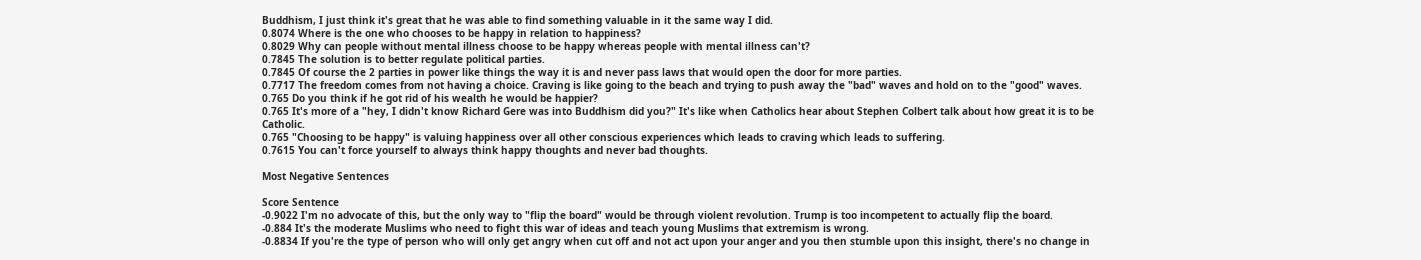Buddhism, I just think it's great that he was able to find something valuable in it the same way I did.
0.8074 Where is the one who chooses to be happy in relation to happiness?
0.8029 Why can people without mental illness choose to be happy whereas people with mental illness can't?
0.7845 The solution is to better regulate political parties.
0.7845 Of course the 2 parties in power like things the way it is and never pass laws that would open the door for more parties.
0.7717 The freedom comes from not having a choice. Craving is like going to the beach and trying to push away the "bad" waves and hold on to the "good" waves.
0.765 Do you think if he got rid of his wealth he would be happier?
0.765 It's more of a "hey, I didn't know Richard Gere was into Buddhism did you?" It's like when Catholics hear about Stephen Colbert talk about how great it is to be Catholic.
0.765 "Choosing to be happy" is valuing happiness over all other conscious experiences which leads to craving which leads to suffering.
0.7615 You can't force yourself to always think happy thoughts and never bad thoughts.

Most Negative Sentences

Score Sentence
-0.9022 I'm no advocate of this, but the only way to "flip the board" would be through violent revolution. Trump is too incompetent to actually flip the board.
-0.884 It's the moderate Muslims who need to fight this war of ideas and teach young Muslims that extremism is wrong.
-0.8834 If you're the type of person who will only get angry when cut off and not act upon your anger and you then stumble upon this insight, there's no change in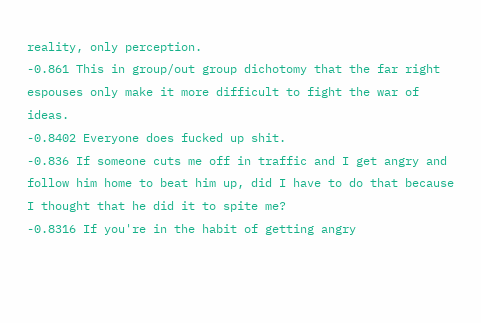reality, only perception.
-0.861 This in group/out group dichotomy that the far right espouses only make it more difficult to fight the war of ideas.
-0.8402 Everyone does fucked up shit.
-0.836 If someone cuts me off in traffic and I get angry and follow him home to beat him up, did I have to do that because I thought that he did it to spite me?
-0.8316 If you're in the habit of getting angry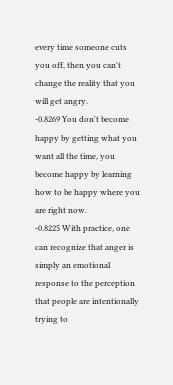every time someone cuts you off, then you can't change the reality that you will get angry.
-0.8269 You don't become happy by getting what you want all the time, you become happy by learning how to be happy where you are right now.
-0.8225 With practice, one can recognize that anger is simply an emotional response to the perception that people are intentionally trying to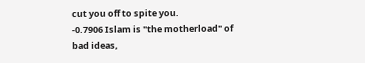cut you off to spite you.
-0.7906 Islam is "the motherload" of bad ideas,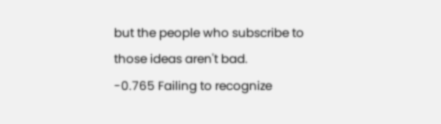but the people who subscribe to those ideas aren't bad.
-0.765 Failing to recognize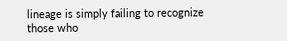lineage is simply failing to recognize those who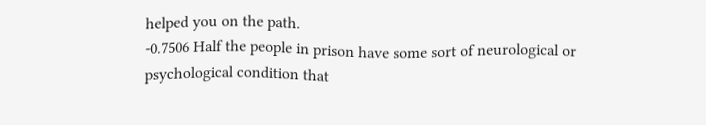helped you on the path.
-0.7506 Half the people in prison have some sort of neurological or psychological condition that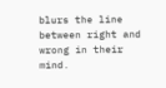blurs the line between right and wrong in their mind.